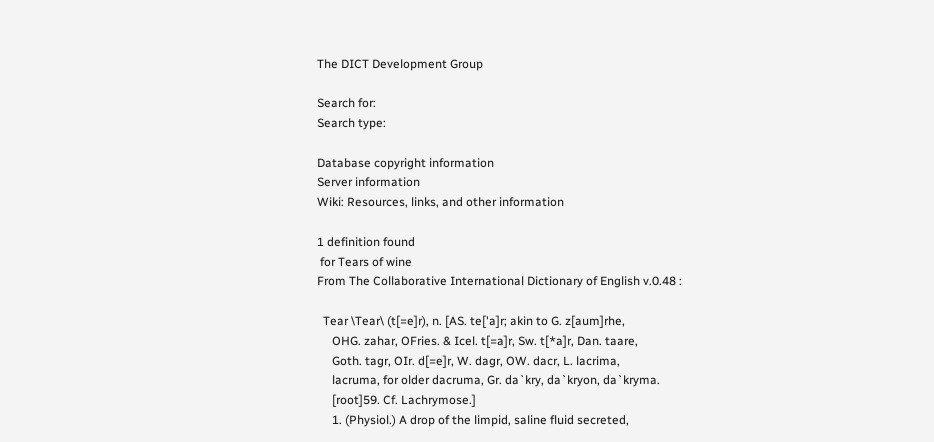The DICT Development Group

Search for:
Search type:

Database copyright information
Server information
Wiki: Resources, links, and other information

1 definition found
 for Tears of wine
From The Collaborative International Dictionary of English v.0.48 :

  Tear \Tear\ (t[=e]r), n. [AS. te['a]r; akin to G. z[aum]rhe,
     OHG. zahar, OFries. & Icel. t[=a]r, Sw. t[*a]r, Dan. taare,
     Goth. tagr, OIr. d[=e]r, W. dagr, OW. dacr, L. lacrima,
     lacruma, for older dacruma, Gr. da`kry, da`kryon, da`kryma.
     [root]59. Cf. Lachrymose.]
     1. (Physiol.) A drop of the limpid, saline fluid secreted,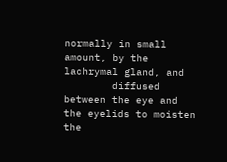normally in small amount, by the lachrymal gland, and
        diffused between the eye and the eyelids to moisten the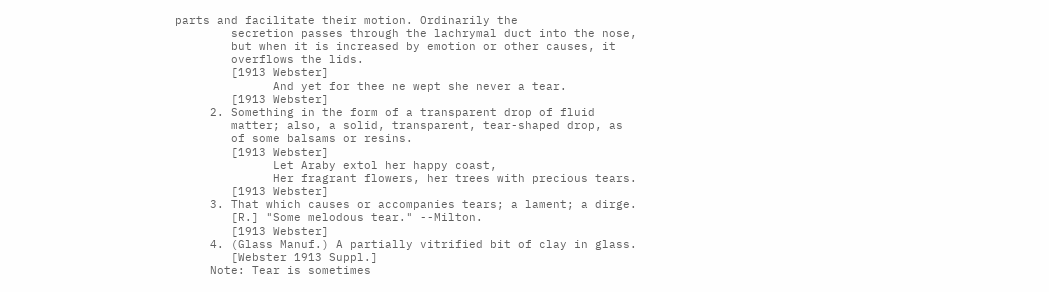parts and facilitate their motion. Ordinarily the
        secretion passes through the lachrymal duct into the nose,
        but when it is increased by emotion or other causes, it
        overflows the lids.
        [1913 Webster]
              And yet for thee ne wept she never a tear.
        [1913 Webster]
     2. Something in the form of a transparent drop of fluid
        matter; also, a solid, transparent, tear-shaped drop, as
        of some balsams or resins.
        [1913 Webster]
              Let Araby extol her happy coast,
              Her fragrant flowers, her trees with precious tears.
        [1913 Webster]
     3. That which causes or accompanies tears; a lament; a dirge.
        [R.] "Some melodous tear." --Milton.
        [1913 Webster]
     4. (Glass Manuf.) A partially vitrified bit of clay in glass.
        [Webster 1913 Suppl.]
     Note: Tear is sometimes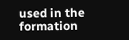used in the formation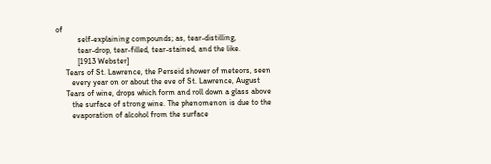of
           self-explaining compounds; as, tear-distilling,
           tear-drop, tear-filled, tear-stained, and the like.
           [1913 Webster]
     Tears of St. Lawrence, the Perseid shower of meteors, seen
        every year on or about the eve of St. Lawrence, August
     Tears of wine, drops which form and roll down a glass above
        the surface of strong wine. The phenomenon is due to the
        evaporation of alcohol from the surface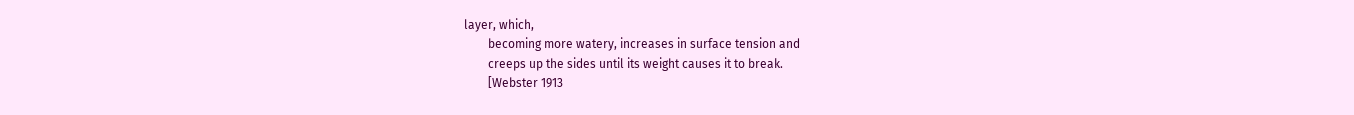layer, which,
        becoming more watery, increases in surface tension and
        creeps up the sides until its weight causes it to break.
        [Webster 1913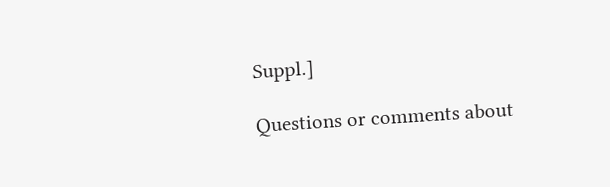Suppl.]

Questions or comments about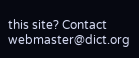this site? Contact webmaster@dict.org